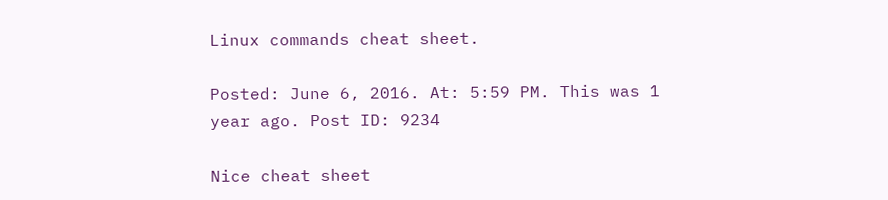Linux commands cheat sheet.

Posted: June 6, 2016. At: 5:59 PM. This was 1 year ago. Post ID: 9234

Nice cheat sheet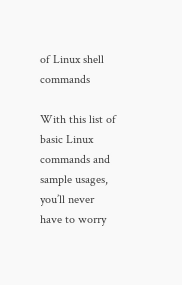of Linux shell commands

With this list of basic Linux commands and sample usages, you’ll never have to worry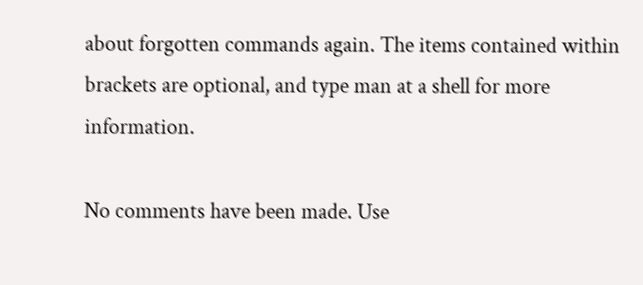about forgotten commands again. The items contained within brackets are optional, and type man at a shell for more information.

No comments have been made. Use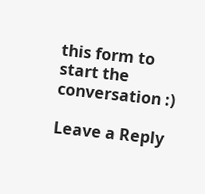this form to start the conversation :)

Leave a Reply